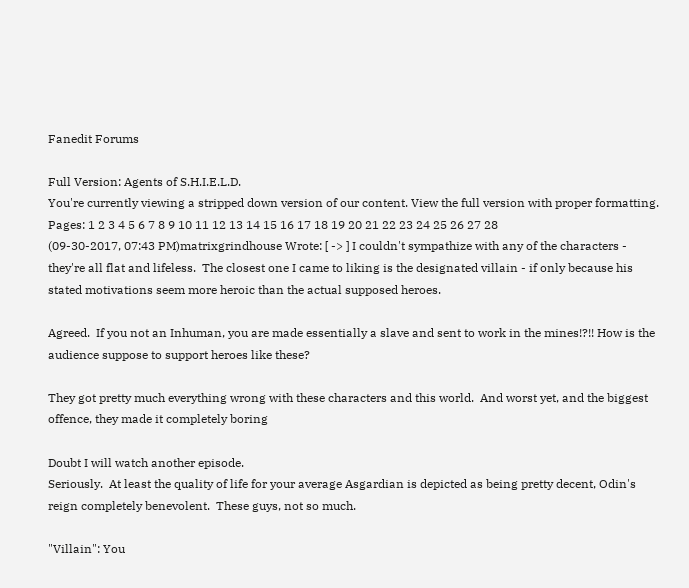Fanedit Forums

Full Version: Agents of S.H.I.E.L.D.
You're currently viewing a stripped down version of our content. View the full version with proper formatting.
Pages: 1 2 3 4 5 6 7 8 9 10 11 12 13 14 15 16 17 18 19 20 21 22 23 24 25 26 27 28
(09-30-2017, 07:43 PM)matrixgrindhouse Wrote: [ -> ] I couldn't sympathize with any of the characters - they're all flat and lifeless.  The closest one I came to liking is the designated villain - if only because his stated motivations seem more heroic than the actual supposed heroes.

Agreed.  If you not an Inhuman, you are made essentially a slave and sent to work in the mines!?!! How is the audience suppose to support heroes like these?

They got pretty much everything wrong with these characters and this world.  And worst yet, and the biggest offence, they made it completely boring

Doubt I will watch another episode.
Seriously.  At least the quality of life for your average Asgardian is depicted as being pretty decent, Odin's reign completely benevolent.  These guys, not so much.

"Villain": You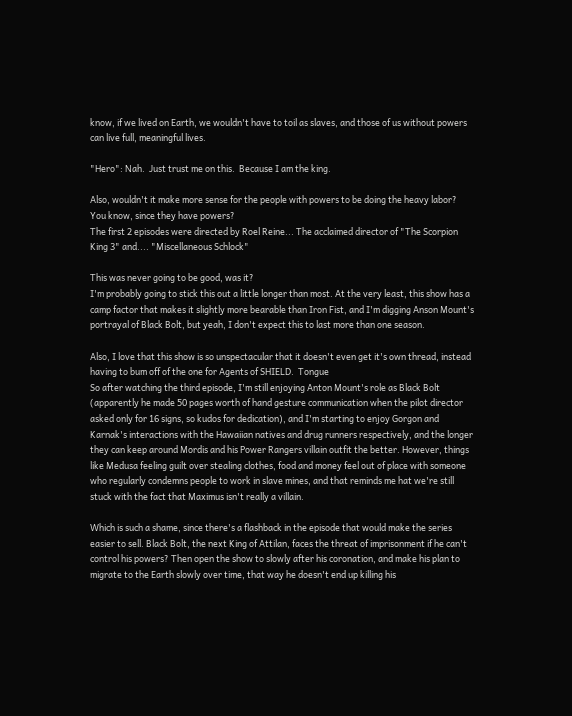know, if we lived on Earth, we wouldn't have to toil as slaves, and those of us without powers can live full, meaningful lives.

"Hero": Nah.  Just trust me on this.  Because I am the king.

Also, wouldn't it make more sense for the people with powers to be doing the heavy labor?  You know, since they have powers?
The first 2 episodes were directed by Roel Reine... The acclaimed director of "The Scorpion King 3" and.... "Miscellaneous Schlock"

This was never going to be good, was it?
I'm probably going to stick this out a little longer than most. At the very least, this show has a camp factor that makes it slightly more bearable than Iron Fist, and I'm digging Anson Mount's portrayal of Black Bolt, but yeah, I don't expect this to last more than one season.

Also, I love that this show is so unspectacular that it doesn't even get it's own thread, instead having to bum off of the one for Agents of SHIELD.  Tongue
So after watching the third episode, I'm still enjoying Anton Mount's role as Black Bolt (apparently he made 50 pages worth of hand gesture communication when the pilot director asked only for 16 signs, so kudos for dedication), and I'm starting to enjoy Gorgon and Karnak's interactions with the Hawaiian natives and drug runners respectively, and the longer they can keep around Mordis and his Power Rangers villain outfit the better. However, things like Medusa feeling guilt over stealing clothes, food and money feel out of place with someone who regularly condemns people to work in slave mines, and that reminds me hat we're still stuck with the fact that Maximus isn't really a villain.

Which is such a shame, since there's a flashback in the episode that would make the series easier to sell. Black Bolt, the next King of Attilan, faces the threat of imprisonment if he can't control his powers? Then open the show to slowly after his coronation, and make his plan to migrate to the Earth slowly over time, that way he doesn't end up killing his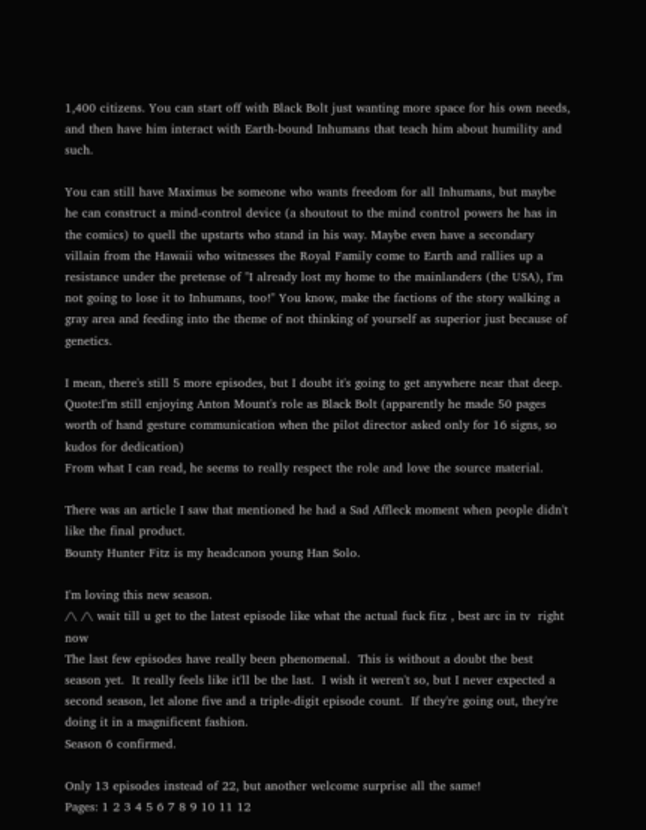1,400 citizens. You can start off with Black Bolt just wanting more space for his own needs, and then have him interact with Earth-bound Inhumans that teach him about humility and such.

You can still have Maximus be someone who wants freedom for all Inhumans, but maybe he can construct a mind-control device (a shoutout to the mind control powers he has in the comics) to quell the upstarts who stand in his way. Maybe even have a secondary villain from the Hawaii who witnesses the Royal Family come to Earth and rallies up a resistance under the pretense of "I already lost my home to the mainlanders (the USA), I'm not going to lose it to Inhumans, too!" You know, make the factions of the story walking a gray area and feeding into the theme of not thinking of yourself as superior just because of genetics.

I mean, there's still 5 more episodes, but I doubt it's going to get anywhere near that deep.
Quote:I'm still enjoying Anton Mount's role as Black Bolt (apparently he made 50 pages worth of hand gesture communication when the pilot director asked only for 16 signs, so kudos for dedication)
From what I can read, he seems to really respect the role and love the source material.

There was an article I saw that mentioned he had a Sad Affleck moment when people didn't like the final product.
Bounty Hunter Fitz is my headcanon young Han Solo.

I'm loving this new season.
/\ /\ wait till u get to the latest episode like what the actual fuck fitz , best arc in tv  right now
The last few episodes have really been phenomenal.  This is without a doubt the best season yet.  It really feels like it'll be the last.  I wish it weren't so, but I never expected a second season, let alone five and a triple-digit episode count.  If they're going out, they're doing it in a magnificent fashion.
Season 6 confirmed.

Only 13 episodes instead of 22, but another welcome surprise all the same!
Pages: 1 2 3 4 5 6 7 8 9 10 11 12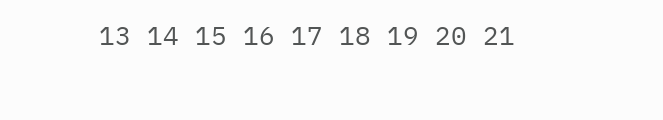13 14 15 16 17 18 19 20 21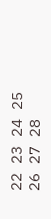22 23 24 25 26 27 28